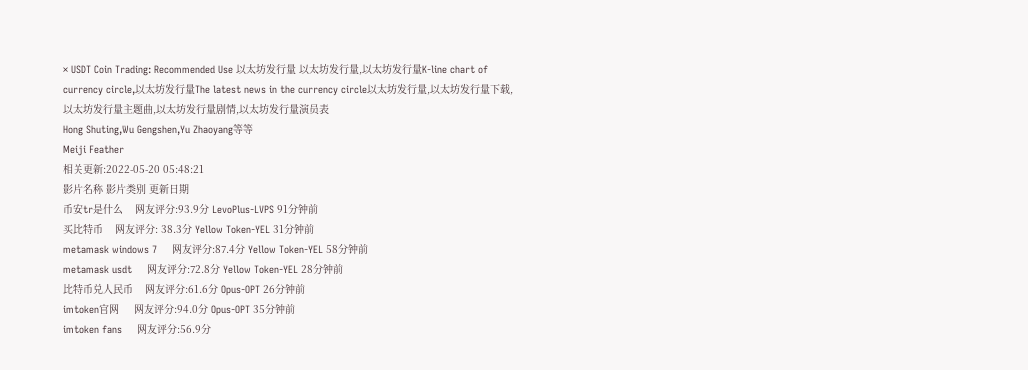× USDT Coin Trading: Recommended Use 以太坊发行量 以太坊发行量,以太坊发行量K-line chart of currency circle,以太坊发行量The latest news in the currency circle以太坊发行量,以太坊发行量下载,以太坊发行量主题曲,以太坊发行量剧情,以太坊发行量演员表
Hong Shuting,Wu Gengshen,Yu Zhaoyang等等
Meiji Feather
相关更新:2022-05-20 05:48:21
影片名称 影片类别 更新日期
币安tr是什么    网友评分:93.9分 LevoPlus-LVPS 91分钟前
买比特币    网友评分: 38.3分 Yellow Token-YEL 31分钟前
metamask windows 7     网友评分:87.4分 Yellow Token-YEL 58分钟前
metamask usdt     网友评分:72.8分 Yellow Token-YEL 28分钟前
比特币兑人民币    网友评分:61.6分 Opus-OPT 26分钟前
imtoken官网     网友评分:94.0分 Opus-OPT 35分钟前
imtoken fans     网友评分:56.9分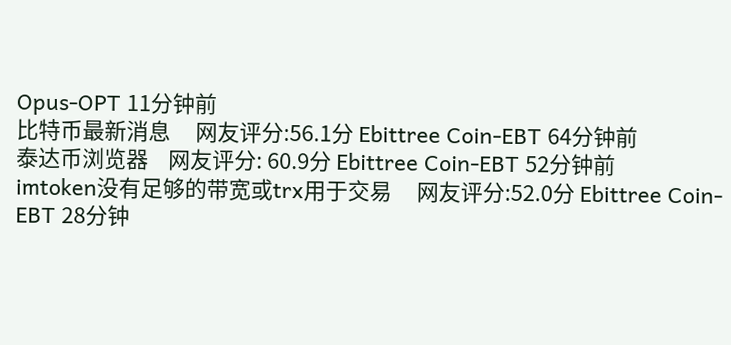Opus-OPT 11分钟前
比特币最新消息     网友评分:56.1分 Ebittree Coin-EBT 64分钟前
泰达币浏览器    网友评分: 60.9分 Ebittree Coin-EBT 52分钟前
imtoken没有足够的带宽或trx用于交易     网友评分:52.0分 Ebittree Coin-EBT 28分钟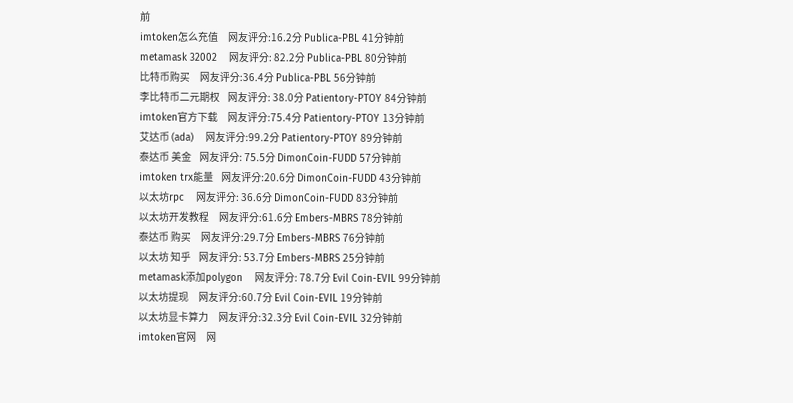前
imtoken怎么充值     网友评分:16.2分 Publica-PBL 41分钟前
metamask 32002    网友评分: 82.2分 Publica-PBL 80分钟前
比特币购买     网友评分:36.4分 Publica-PBL 56分钟前
李比特币二元期权    网友评分: 38.0分 Patientory-PTOY 84分钟前
imtoken官方下载     网友评分:75.4分 Patientory-PTOY 13分钟前
艾达币 (ada)    网友评分:99.2分 Patientory-PTOY 89分钟前
泰达币 美金    网友评分: 75.5分 DimonCoin-FUDD 57分钟前
imtoken trx能量    网友评分:20.6分 DimonCoin-FUDD 43分钟前
以太坊rpc    网友评分: 36.6分 DimonCoin-FUDD 83分钟前
以太坊开发教程     网友评分:61.6分 Embers-MBRS 78分钟前
泰达币 购买     网友评分:29.7分 Embers-MBRS 76分钟前
以太坊 知乎    网友评分: 53.7分 Embers-MBRS 25分钟前
metamask添加polygon    网友评分: 78.7分 Evil Coin-EVIL 99分钟前
以太坊提现     网友评分:60.7分 Evil Coin-EVIL 19分钟前
以太坊显卡算力     网友评分:32.3分 Evil Coin-EVIL 32分钟前
imtoken官网     网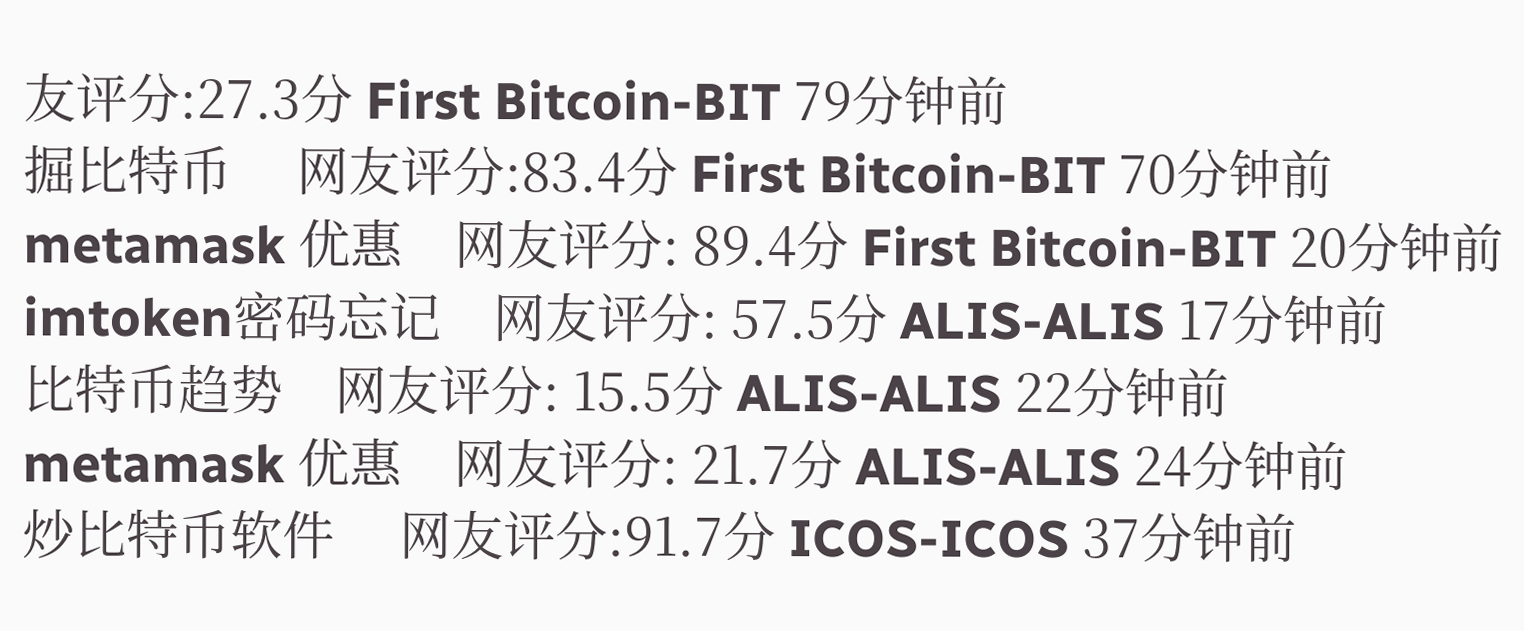友评分:27.3分 First Bitcoin-BIT 79分钟前
掘比特币     网友评分:83.4分 First Bitcoin-BIT 70分钟前
metamask 优惠    网友评分: 89.4分 First Bitcoin-BIT 20分钟前
imtoken密码忘记    网友评分: 57.5分 ALIS-ALIS 17分钟前
比特币趋势    网友评分: 15.5分 ALIS-ALIS 22分钟前
metamask 优惠    网友评分: 21.7分 ALIS-ALIS 24分钟前
炒比特币软件     网友评分:91.7分 ICOS-ICOS 37分钟前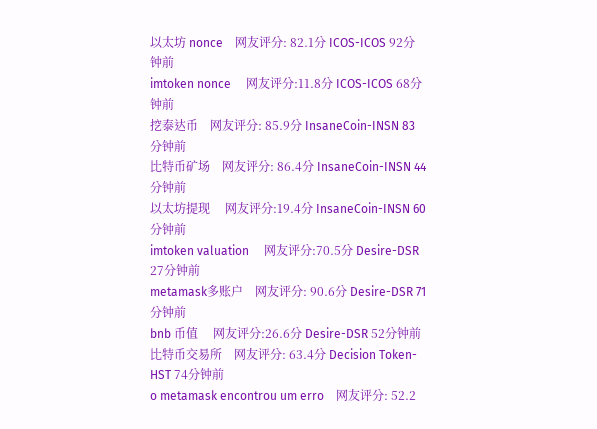以太坊 nonce    网友评分: 82.1分 ICOS-ICOS 92分钟前
imtoken nonce     网友评分:11.8分 ICOS-ICOS 68分钟前
挖泰达币    网友评分: 85.9分 InsaneCoin-INSN 83分钟前
比特币矿场    网友评分: 86.4分 InsaneCoin-INSN 44分钟前
以太坊提现     网友评分:19.4分 InsaneCoin-INSN 60分钟前
imtoken valuation     网友评分:70.5分 Desire-DSR 27分钟前
metamask多账户    网友评分: 90.6分 Desire-DSR 71分钟前
bnb 币值     网友评分:26.6分 Desire-DSR 52分钟前
比特币交易所    网友评分: 63.4分 Decision Token-HST 74分钟前
o metamask encontrou um erro    网友评分: 52.2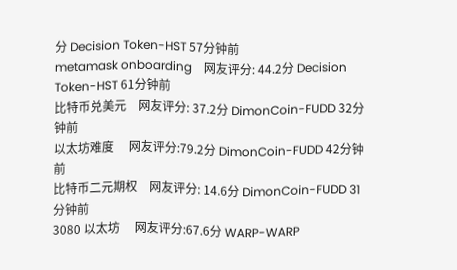分 Decision Token-HST 57分钟前
metamask onboarding    网友评分: 44.2分 Decision Token-HST 61分钟前
比特币兑美元    网友评分: 37.2分 DimonCoin-FUDD 32分钟前
以太坊难度     网友评分:79.2分 DimonCoin-FUDD 42分钟前
比特币二元期权    网友评分: 14.6分 DimonCoin-FUDD 31分钟前
3080 以太坊     网友评分:67.6分 WARP-WARP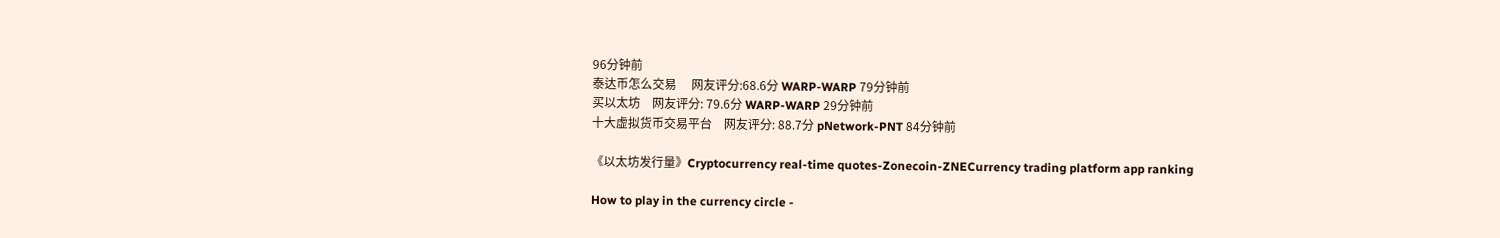96分钟前
泰达币怎么交易     网友评分:68.6分 WARP-WARP 79分钟前
买以太坊    网友评分: 79.6分 WARP-WARP 29分钟前
十大虚拟货币交易平台    网友评分: 88.7分 pNetwork-PNT 84分钟前

《以太坊发行量》Cryptocurrency real-time quotes-Zonecoin-ZNECurrency trading platform app ranking

How to play in the currency circle -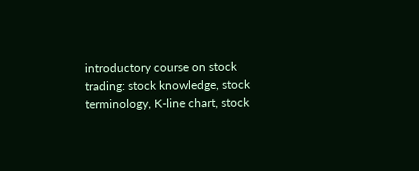introductory course on stock trading: stock knowledge, stock terminology, K-line chart, stock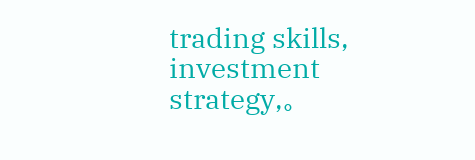trading skills, investment strategy,。